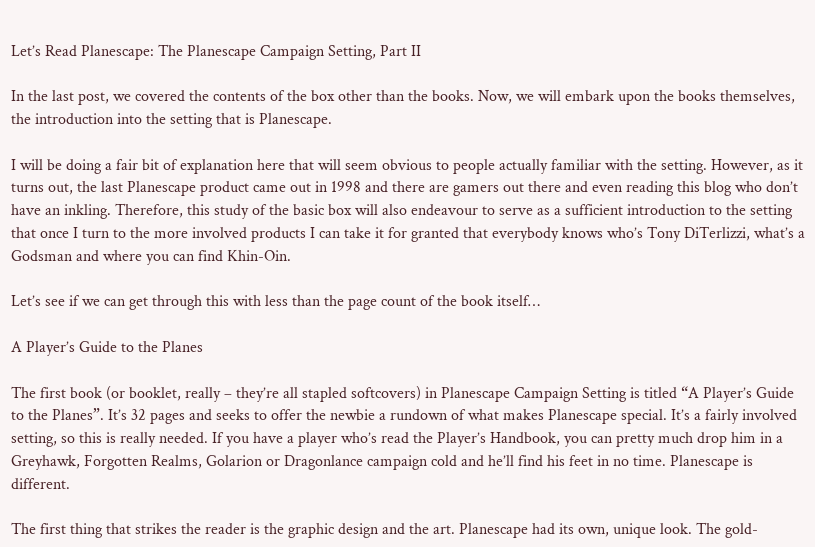Let’s Read Planescape: The Planescape Campaign Setting, Part II

In the last post, we covered the contents of the box other than the books. Now, we will embark upon the books themselves, the introduction into the setting that is Planescape.

I will be doing a fair bit of explanation here that will seem obvious to people actually familiar with the setting. However, as it turns out, the last Planescape product came out in 1998 and there are gamers out there and even reading this blog who don’t have an inkling. Therefore, this study of the basic box will also endeavour to serve as a sufficient introduction to the setting that once I turn to the more involved products I can take it for granted that everybody knows who’s Tony DiTerlizzi, what’s a Godsman and where you can find Khin-Oin.

Let’s see if we can get through this with less than the page count of the book itself…

A Player’s Guide to the Planes

The first book (or booklet, really – they’re all stapled softcovers) in Planescape Campaign Setting is titled “A Player’s Guide to the Planes”. It’s 32 pages and seeks to offer the newbie a rundown of what makes Planescape special. It’s a fairly involved setting, so this is really needed. If you have a player who’s read the Player’s Handbook, you can pretty much drop him in a Greyhawk, Forgotten Realms, Golarion or Dragonlance campaign cold and he’ll find his feet in no time. Planescape is different.

The first thing that strikes the reader is the graphic design and the art. Planescape had its own, unique look. The gold-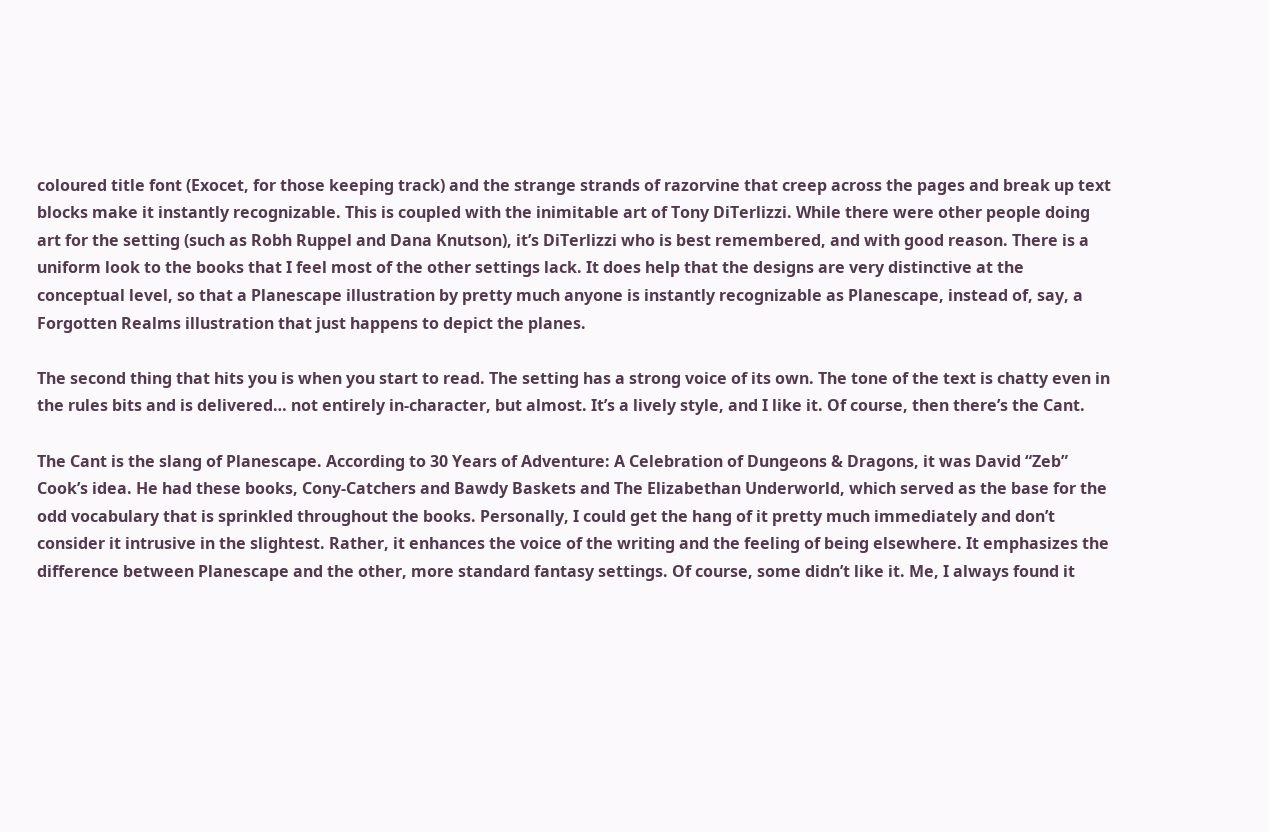coloured title font (Exocet, for those keeping track) and the strange strands of razorvine that creep across the pages and break up text blocks make it instantly recognizable. This is coupled with the inimitable art of Tony DiTerlizzi. While there were other people doing art for the setting (such as Robh Ruppel and Dana Knutson), it’s DiTerlizzi who is best remembered, and with good reason. There is a uniform look to the books that I feel most of the other settings lack. It does help that the designs are very distinctive at the conceptual level, so that a Planescape illustration by pretty much anyone is instantly recognizable as Planescape, instead of, say, a Forgotten Realms illustration that just happens to depict the planes.

The second thing that hits you is when you start to read. The setting has a strong voice of its own. The tone of the text is chatty even in the rules bits and is delivered… not entirely in-character, but almost. It’s a lively style, and I like it. Of course, then there’s the Cant.

The Cant is the slang of Planescape. According to 30 Years of Adventure: A Celebration of Dungeons & Dragons, it was David “Zeb” Cook’s idea. He had these books, Cony-Catchers and Bawdy Baskets and The Elizabethan Underworld, which served as the base for the odd vocabulary that is sprinkled throughout the books. Personally, I could get the hang of it pretty much immediately and don’t consider it intrusive in the slightest. Rather, it enhances the voice of the writing and the feeling of being elsewhere. It emphasizes the difference between Planescape and the other, more standard fantasy settings. Of course, some didn’t like it. Me, I always found it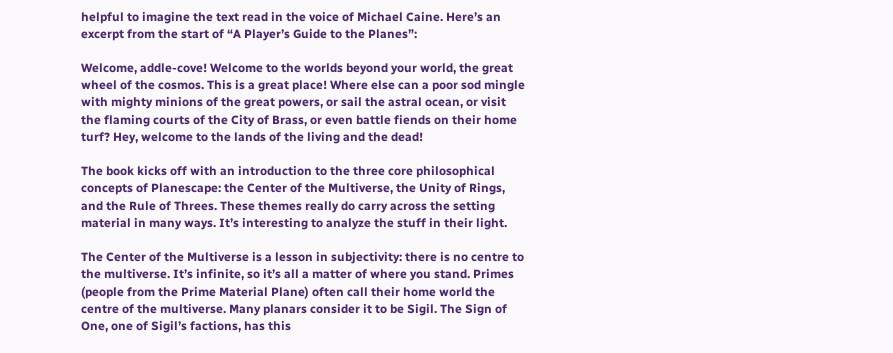helpful to imagine the text read in the voice of Michael Caine. Here’s an excerpt from the start of “A Player’s Guide to the Planes”:

Welcome, addle-cove! Welcome to the worlds beyond your world, the great wheel of the cosmos. This is a great place! Where else can a poor sod mingle with mighty minions of the great powers, or sail the astral ocean, or visit the flaming courts of the City of Brass, or even battle fiends on their home turf? Hey, welcome to the lands of the living and the dead!

The book kicks off with an introduction to the three core philosophical concepts of Planescape: the Center of the Multiverse, the Unity of Rings, and the Rule of Threes. These themes really do carry across the setting material in many ways. It’s interesting to analyze the stuff in their light.

The Center of the Multiverse is a lesson in subjectivity: there is no centre to the multiverse. It’s infinite, so it’s all a matter of where you stand. Primes (people from the Prime Material Plane) often call their home world the centre of the multiverse. Many planars consider it to be Sigil. The Sign of One, one of Sigil’s factions, has this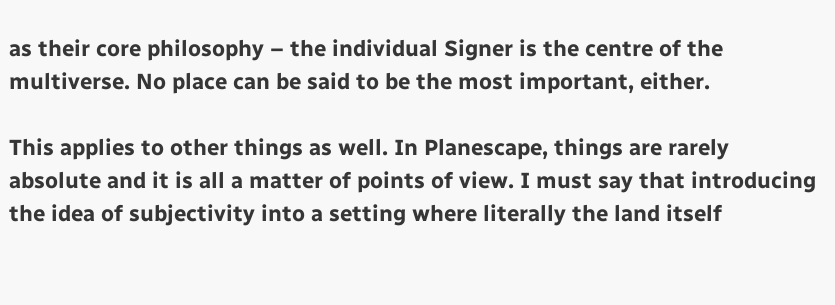as their core philosophy – the individual Signer is the centre of the multiverse. No place can be said to be the most important, either.

This applies to other things as well. In Planescape, things are rarely absolute and it is all a matter of points of view. I must say that introducing the idea of subjectivity into a setting where literally the land itself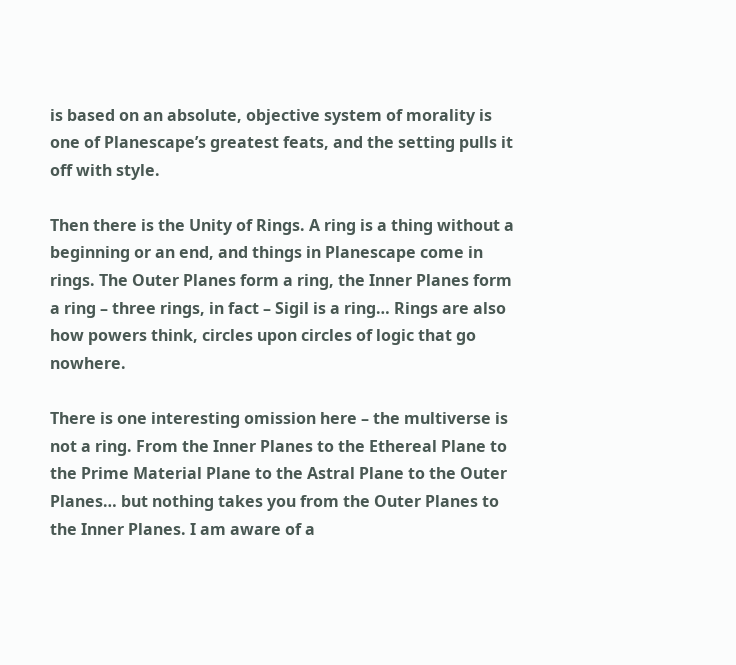is based on an absolute, objective system of morality is one of Planescape’s greatest feats, and the setting pulls it off with style.

Then there is the Unity of Rings. A ring is a thing without a beginning or an end, and things in Planescape come in rings. The Outer Planes form a ring, the Inner Planes form a ring – three rings, in fact – Sigil is a ring… Rings are also how powers think, circles upon circles of logic that go nowhere.

There is one interesting omission here – the multiverse is not a ring. From the Inner Planes to the Ethereal Plane to the Prime Material Plane to the Astral Plane to the Outer Planes… but nothing takes you from the Outer Planes to the Inner Planes. I am aware of a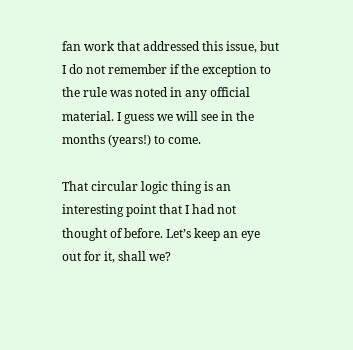fan work that addressed this issue, but I do not remember if the exception to the rule was noted in any official material. I guess we will see in the months (years!) to come.

That circular logic thing is an interesting point that I had not thought of before. Let’s keep an eye out for it, shall we?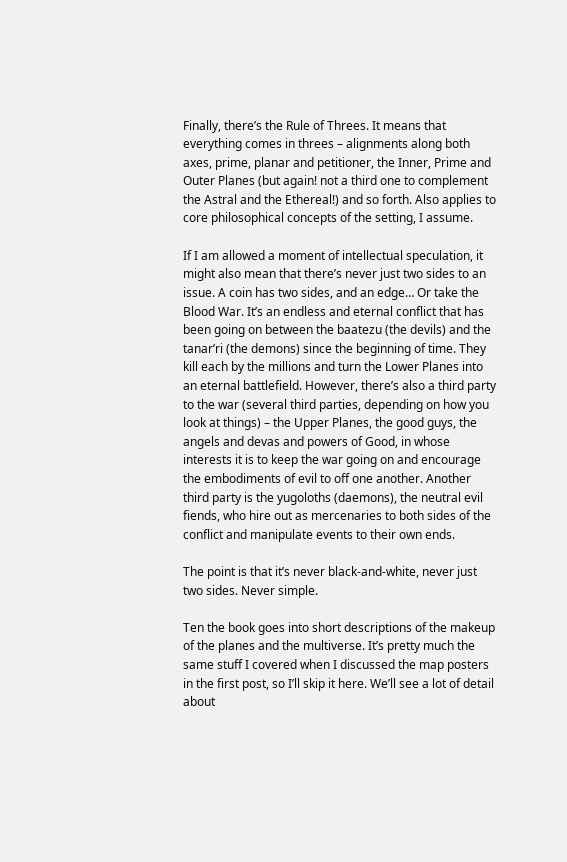Finally, there’s the Rule of Threes. It means that everything comes in threes – alignments along both axes, prime, planar and petitioner, the Inner, Prime and Outer Planes (but again! not a third one to complement the Astral and the Ethereal!) and so forth. Also applies to core philosophical concepts of the setting, I assume.

If I am allowed a moment of intellectual speculation, it might also mean that there’s never just two sides to an issue. A coin has two sides, and an edge… Or take the Blood War. It’s an endless and eternal conflict that has been going on between the baatezu (the devils) and the tanar’ri (the demons) since the beginning of time. They kill each by the millions and turn the Lower Planes into an eternal battlefield. However, there’s also a third party to the war (several third parties, depending on how you look at things) – the Upper Planes, the good guys, the angels and devas and powers of Good, in whose interests it is to keep the war going on and encourage the embodiments of evil to off one another. Another third party is the yugoloths (daemons), the neutral evil fiends, who hire out as mercenaries to both sides of the conflict and manipulate events to their own ends.

The point is that it’s never black-and-white, never just two sides. Never simple.

Ten the book goes into short descriptions of the makeup of the planes and the multiverse. It’s pretty much the same stuff I covered when I discussed the map posters in the first post, so I’ll skip it here. We’ll see a lot of detail about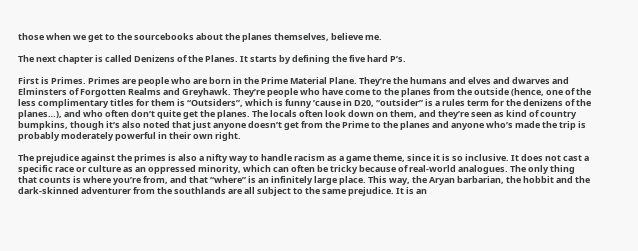those when we get to the sourcebooks about the planes themselves, believe me.

The next chapter is called Denizens of the Planes. It starts by defining the five hard P’s.

First is Primes. Primes are people who are born in the Prime Material Plane. They’re the humans and elves and dwarves and Elminsters of Forgotten Realms and Greyhawk. They’re people who have come to the planes from the outside (hence, one of the less complimentary titles for them is “Outsiders”, which is funny ’cause in D20, “outsider” is a rules term for the denizens of the planes…), and who often don’t quite get the planes. The locals often look down on them, and they’re seen as kind of country bumpkins, though it’s also noted that just anyone doesn’t get from the Prime to the planes and anyone who’s made the trip is probably moderately powerful in their own right.

The prejudice against the primes is also a nifty way to handle racism as a game theme, since it is so inclusive. It does not cast a specific race or culture as an oppressed minority, which can often be tricky because of real-world analogues. The only thing that counts is where you’re from, and that “where” is an infinitely large place. This way, the Aryan barbarian, the hobbit and the dark-skinned adventurer from the southlands are all subject to the same prejudice. It is an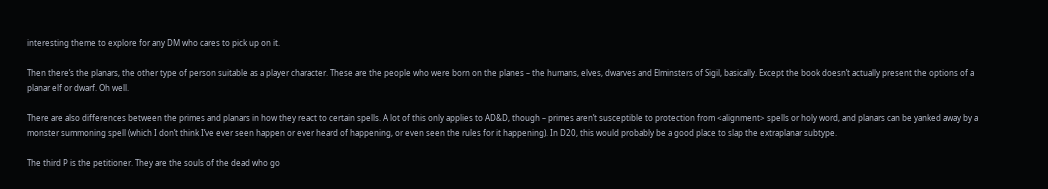interesting theme to explore for any DM who cares to pick up on it.

Then there’s the planars, the other type of person suitable as a player character. These are the people who were born on the planes – the humans, elves, dwarves and Elminsters of Sigil, basically. Except the book doesn’t actually present the options of a planar elf or dwarf. Oh well.

There are also differences between the primes and planars in how they react to certain spells. A lot of this only applies to AD&D, though – primes aren’t susceptible to protection from <alignment> spells or holy word, and planars can be yanked away by a monster summoning spell (which I don’t think I’ve ever seen happen or ever heard of happening, or even seen the rules for it happening). In D20, this would probably be a good place to slap the extraplanar subtype.

The third P is the petitioner. They are the souls of the dead who go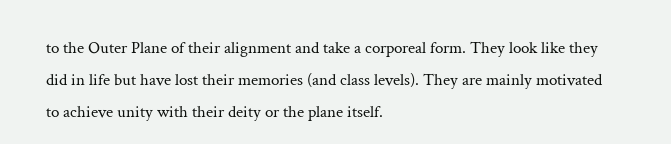to the Outer Plane of their alignment and take a corporeal form. They look like they did in life but have lost their memories (and class levels). They are mainly motivated to achieve unity with their deity or the plane itself.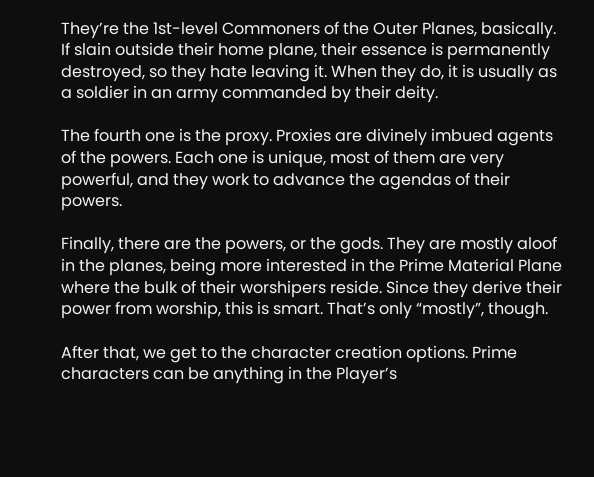They’re the 1st-level Commoners of the Outer Planes, basically. If slain outside their home plane, their essence is permanently destroyed, so they hate leaving it. When they do, it is usually as a soldier in an army commanded by their deity.

The fourth one is the proxy. Proxies are divinely imbued agents of the powers. Each one is unique, most of them are very powerful, and they work to advance the agendas of their powers.

Finally, there are the powers, or the gods. They are mostly aloof in the planes, being more interested in the Prime Material Plane where the bulk of their worshipers reside. Since they derive their power from worship, this is smart. That’s only “mostly”, though.

After that, we get to the character creation options. Prime characters can be anything in the Player’s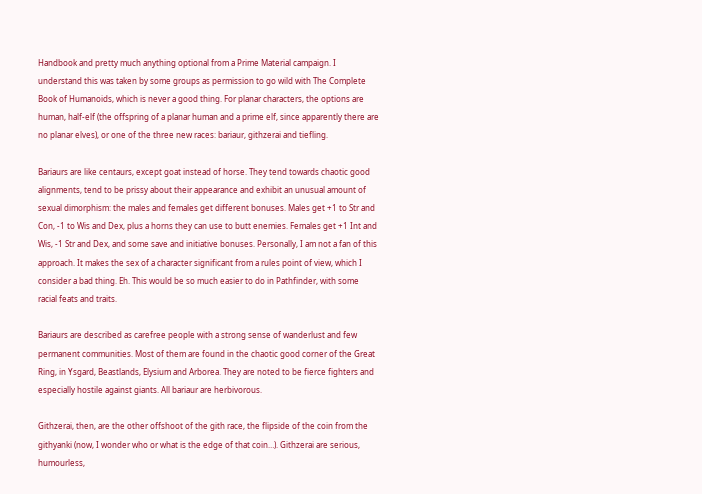Handbook and pretty much anything optional from a Prime Material campaign. I understand this was taken by some groups as permission to go wild with The Complete Book of Humanoids, which is never a good thing. For planar characters, the options are human, half-elf (the offspring of a planar human and a prime elf, since apparently there are no planar elves), or one of the three new races: bariaur, githzerai and tiefling.

Bariaurs are like centaurs, except goat instead of horse. They tend towards chaotic good alignments, tend to be prissy about their appearance and exhibit an unusual amount of sexual dimorphism: the males and females get different bonuses. Males get +1 to Str and Con, -1 to Wis and Dex, plus a horns they can use to butt enemies. Females get +1 Int and Wis, -1 Str and Dex, and some save and initiative bonuses. Personally, I am not a fan of this approach. It makes the sex of a character significant from a rules point of view, which I consider a bad thing. Eh. This would be so much easier to do in Pathfinder, with some racial feats and traits.

Bariaurs are described as carefree people with a strong sense of wanderlust and few permanent communities. Most of them are found in the chaotic good corner of the Great Ring, in Ysgard, Beastlands, Elysium and Arborea. They are noted to be fierce fighters and especially hostile against giants. All bariaur are herbivorous.

Githzerai, then, are the other offshoot of the gith race, the flipside of the coin from the githyanki (now, I wonder who or what is the edge of that coin…). Githzerai are serious, humourless,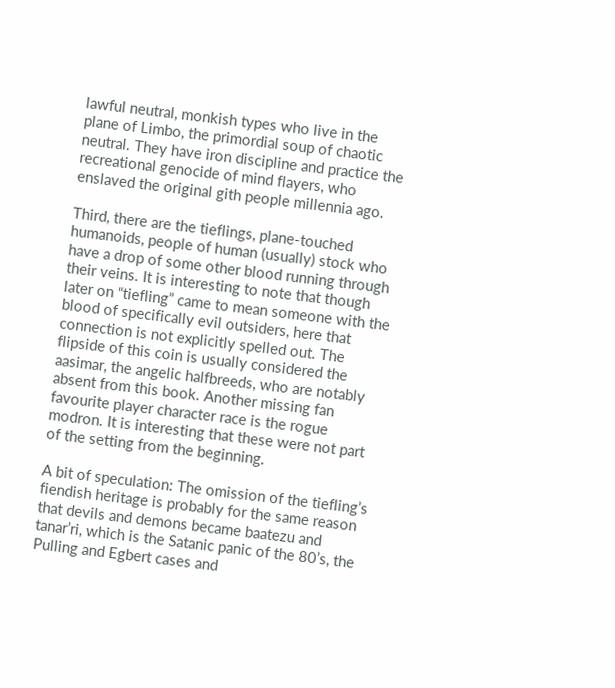lawful neutral, monkish types who live in the plane of Limbo, the primordial soup of chaotic neutral. They have iron discipline and practice the recreational genocide of mind flayers, who enslaved the original gith people millennia ago.

Third, there are the tieflings, plane-touched humanoids, people of human (usually) stock who have a drop of some other blood running through their veins. It is interesting to note that though later on “tiefling” came to mean someone with the blood of specifically evil outsiders, here that connection is not explicitly spelled out. The flipside of this coin is usually considered the aasimar, the angelic halfbreeds, who are notably absent from this book. Another missing fan favourite player character race is the rogue modron. It is interesting that these were not part of the setting from the beginning.

A bit of speculation: The omission of the tiefling’s fiendish heritage is probably for the same reason that devils and demons became baatezu and tanar’ri, which is the Satanic panic of the 80’s, the Pulling and Egbert cases and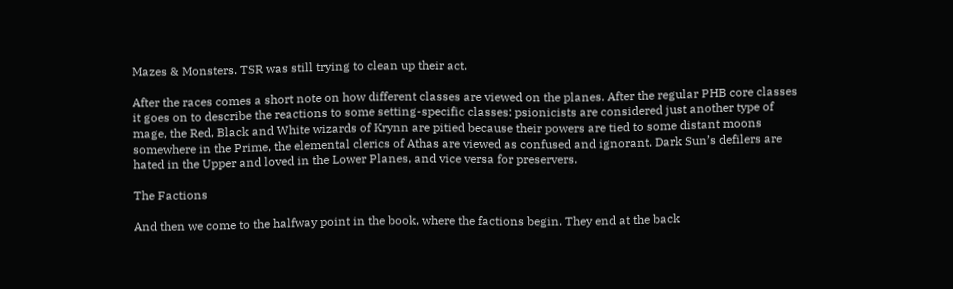Mazes & Monsters. TSR was still trying to clean up their act.

After the races comes a short note on how different classes are viewed on the planes. After the regular PHB core classes it goes on to describe the reactions to some setting-specific classes: psionicists are considered just another type of mage, the Red, Black and White wizards of Krynn are pitied because their powers are tied to some distant moons somewhere in the Prime, the elemental clerics of Athas are viewed as confused and ignorant. Dark Sun’s defilers are hated in the Upper and loved in the Lower Planes, and vice versa for preservers.

The Factions

And then we come to the halfway point in the book, where the factions begin. They end at the back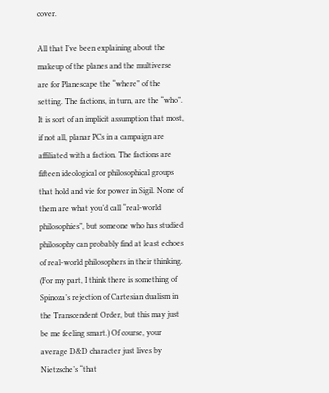cover.

All that I’ve been explaining about the makeup of the planes and the multiverse are for Planescape the “where” of the setting. The factions, in turn, are the “who”. It is sort of an implicit assumption that most, if not all, planar PCs in a campaign are affiliated with a faction. The factions are fifteen ideological or philosophical groups that hold and vie for power in Sigil. None of them are what you’d call “real-world philosophies”, but someone who has studied philosophy can probably find at least echoes of real-world philosophers in their thinking. (For my part, I think there is something of Spinoza’s rejection of Cartesian dualism in the Transcendent Order, but this may just be me feeling smart.) Of course, your average D&D character just lives by Nietzsche’s “that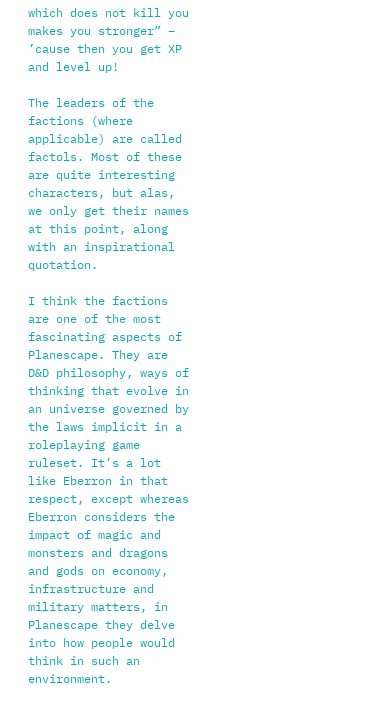which does not kill you makes you stronger” – ’cause then you get XP and level up!

The leaders of the factions (where applicable) are called factols. Most of these are quite interesting characters, but alas, we only get their names at this point, along with an inspirational quotation.

I think the factions are one of the most fascinating aspects of Planescape. They are D&D philosophy, ways of thinking that evolve in an universe governed by the laws implicit in a roleplaying game ruleset. It’s a lot like Eberron in that respect, except whereas Eberron considers the impact of magic and monsters and dragons and gods on economy, infrastructure and military matters, in Planescape they delve into how people would think in such an environment.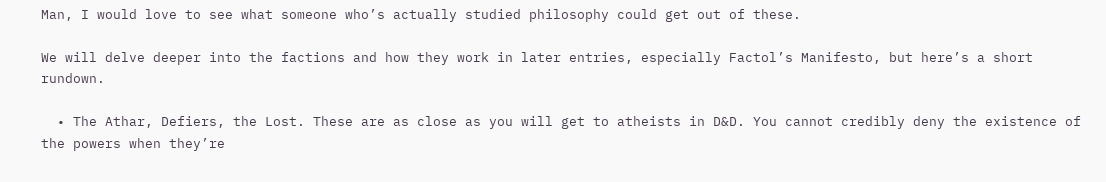Man, I would love to see what someone who’s actually studied philosophy could get out of these.

We will delve deeper into the factions and how they work in later entries, especially Factol’s Manifesto, but here’s a short rundown.

  • The Athar, Defiers, the Lost. These are as close as you will get to atheists in D&D. You cannot credibly deny the existence of the powers when they’re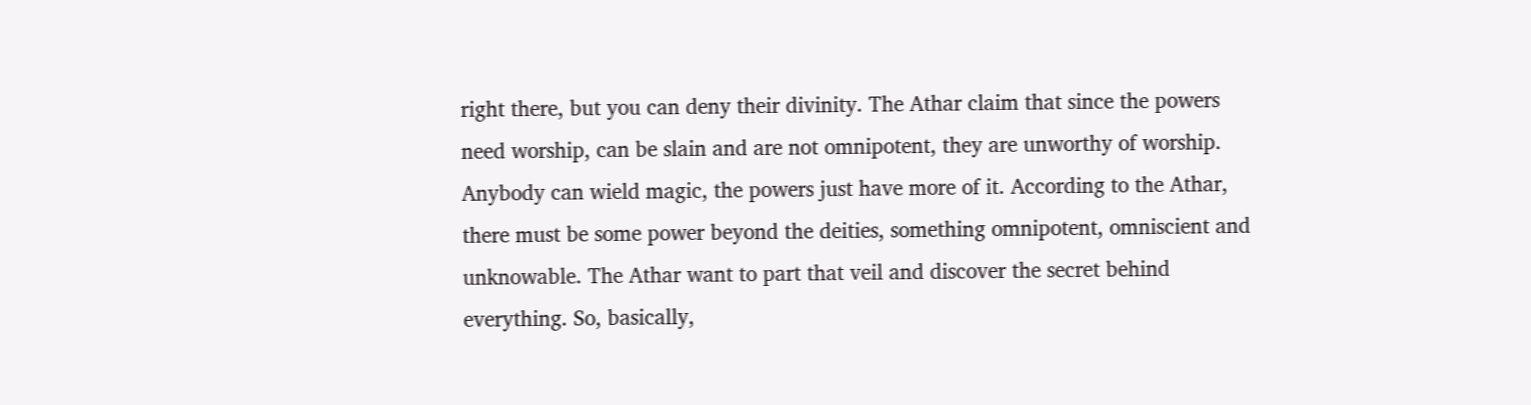right there, but you can deny their divinity. The Athar claim that since the powers need worship, can be slain and are not omnipotent, they are unworthy of worship. Anybody can wield magic, the powers just have more of it. According to the Athar, there must be some power beyond the deities, something omnipotent, omniscient and unknowable. The Athar want to part that veil and discover the secret behind everything. So, basically,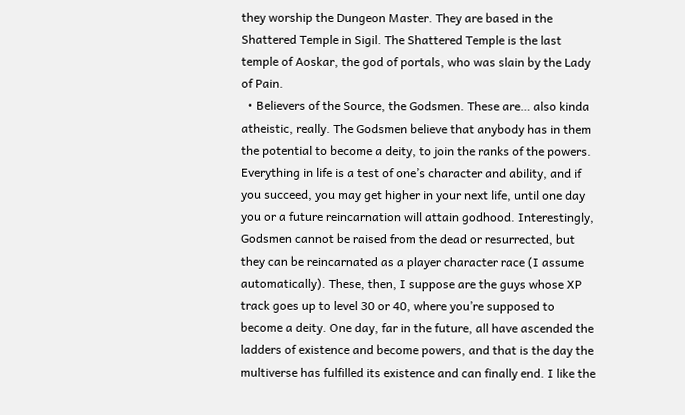they worship the Dungeon Master. They are based in the Shattered Temple in Sigil. The Shattered Temple is the last temple of Aoskar, the god of portals, who was slain by the Lady of Pain.
  • Believers of the Source, the Godsmen. These are… also kinda atheistic, really. The Godsmen believe that anybody has in them the potential to become a deity, to join the ranks of the powers. Everything in life is a test of one’s character and ability, and if you succeed, you may get higher in your next life, until one day you or a future reincarnation will attain godhood. Interestingly, Godsmen cannot be raised from the dead or resurrected, but they can be reincarnated as a player character race (I assume automatically). These, then, I suppose are the guys whose XP track goes up to level 30 or 40, where you’re supposed to become a deity. One day, far in the future, all have ascended the ladders of existence and become powers, and that is the day the multiverse has fulfilled its existence and can finally end. I like the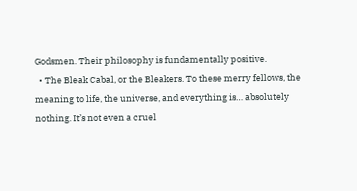Godsmen. Their philosophy is fundamentally positive.
  • The Bleak Cabal, or the Bleakers. To these merry fellows, the meaning to life, the universe, and everything is… absolutely nothing. It’s not even a cruel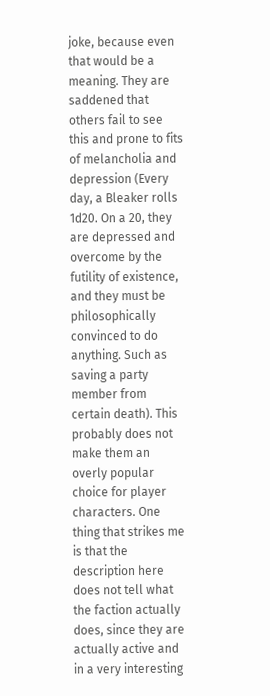joke, because even that would be a meaning. They are saddened that others fail to see this and prone to fits of melancholia and depression (Every day, a Bleaker rolls 1d20. On a 20, they are depressed and overcome by the futility of existence, and they must be philosophically convinced to do anything. Such as saving a party member from certain death). This probably does not make them an overly popular choice for player characters. One thing that strikes me is that the description here does not tell what the faction actually does, since they are actually active and in a very interesting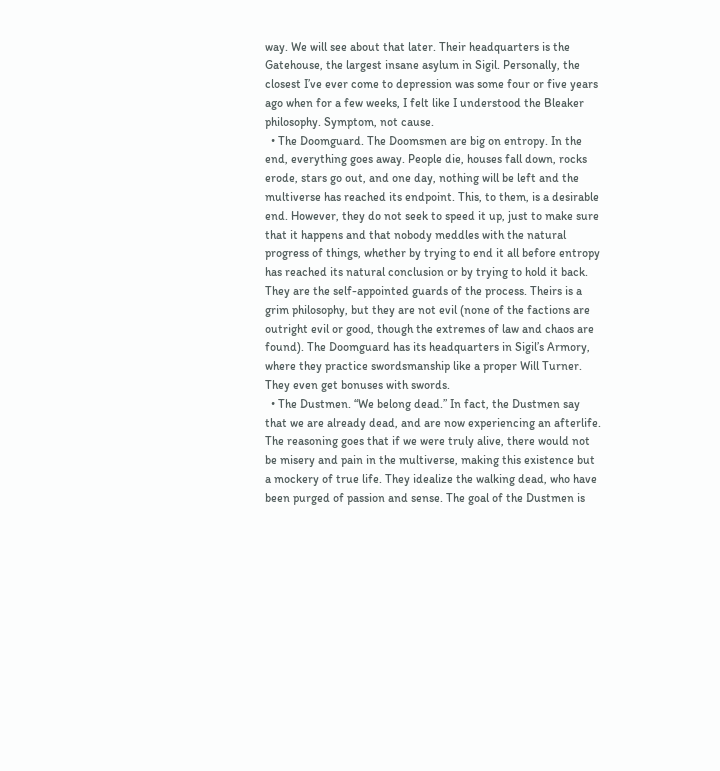way. We will see about that later. Their headquarters is the Gatehouse, the largest insane asylum in Sigil. Personally, the closest I’ve ever come to depression was some four or five years ago when for a few weeks, I felt like I understood the Bleaker philosophy. Symptom, not cause.
  • The Doomguard. The Doomsmen are big on entropy. In the end, everything goes away. People die, houses fall down, rocks erode, stars go out, and one day, nothing will be left and the multiverse has reached its endpoint. This, to them, is a desirable end. However, they do not seek to speed it up, just to make sure that it happens and that nobody meddles with the natural progress of things, whether by trying to end it all before entropy has reached its natural conclusion or by trying to hold it back. They are the self-appointed guards of the process. Theirs is a grim philosophy, but they are not evil (none of the factions are outright evil or good, though the extremes of law and chaos are found). The Doomguard has its headquarters in Sigil’s Armory, where they practice swordsmanship like a proper Will Turner. They even get bonuses with swords.
  • The Dustmen. “We belong dead.” In fact, the Dustmen say that we are already dead, and are now experiencing an afterlife. The reasoning goes that if we were truly alive, there would not be misery and pain in the multiverse, making this existence but a mockery of true life. They idealize the walking dead, who have been purged of passion and sense. The goal of the Dustmen is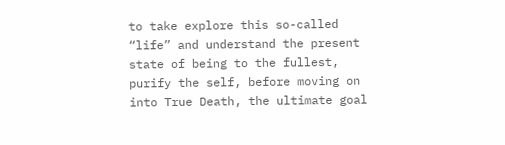to take explore this so-called “life” and understand the present state of being to the fullest, purify the self, before moving on into True Death, the ultimate goal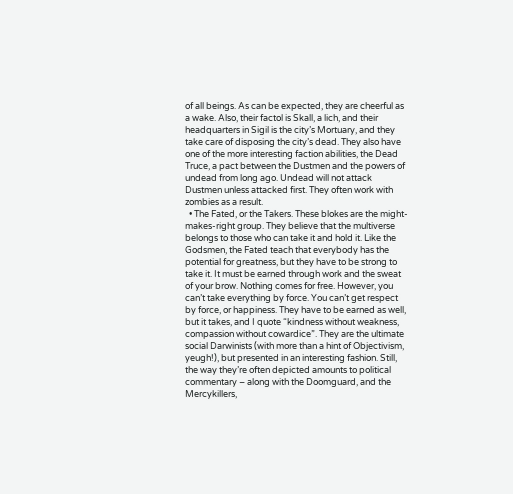of all beings. As can be expected, they are cheerful as a wake. Also, their factol is Skall, a lich, and their headquarters in Sigil is the city’s Mortuary, and they take care of disposing the city’s dead. They also have one of the more interesting faction abilities, the Dead Truce, a pact between the Dustmen and the powers of undead from long ago. Undead will not attack Dustmen unless attacked first. They often work with zombies as a result.
  • The Fated, or the Takers. These blokes are the might-makes-right group. They believe that the multiverse belongs to those who can take it and hold it. Like the Godsmen, the Fated teach that everybody has the potential for greatness, but they have to be strong to take it. It must be earned through work and the sweat of your brow. Nothing comes for free. However, you can’t take everything by force. You can’t get respect by force, or happiness. They have to be earned as well, but it takes, and I quote “kindness without weakness, compassion without cowardice”. They are the ultimate social Darwinists (with more than a hint of Objectivism, yeugh!), but presented in an interesting fashion. Still, the way they’re often depicted amounts to political commentary – along with the Doomguard, and the Mercykillers,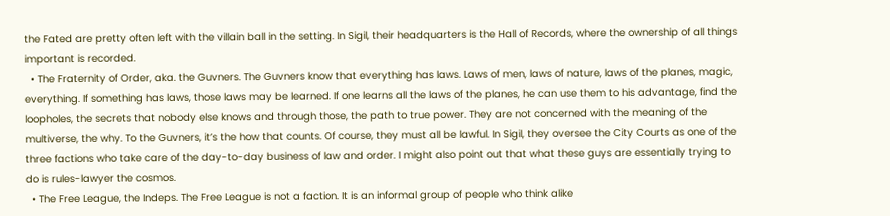the Fated are pretty often left with the villain ball in the setting. In Sigil, their headquarters is the Hall of Records, where the ownership of all things important is recorded.
  • The Fraternity of Order, aka. the Guvners. The Guvners know that everything has laws. Laws of men, laws of nature, laws of the planes, magic, everything. If something has laws, those laws may be learned. If one learns all the laws of the planes, he can use them to his advantage, find the loopholes, the secrets that nobody else knows and through those, the path to true power. They are not concerned with the meaning of the multiverse, the why. To the Guvners, it’s the how that counts. Of course, they must all be lawful. In Sigil, they oversee the City Courts as one of the three factions who take care of the day-to-day business of law and order. I might also point out that what these guys are essentially trying to do is rules-lawyer the cosmos.
  • The Free League, the Indeps. The Free League is not a faction. It is an informal group of people who think alike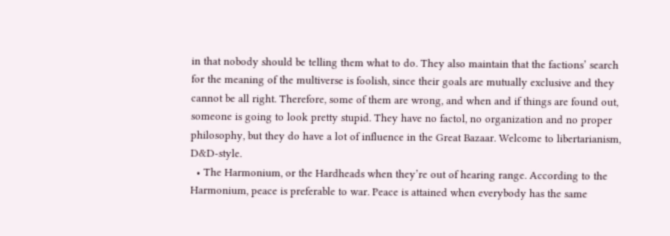in that nobody should be telling them what to do. They also maintain that the factions’ search for the meaning of the multiverse is foolish, since their goals are mutually exclusive and they cannot be all right. Therefore, some of them are wrong, and when and if things are found out, someone is going to look pretty stupid. They have no factol, no organization and no proper philosophy, but they do have a lot of influence in the Great Bazaar. Welcome to libertarianism, D&D-style.
  • The Harmonium, or the Hardheads when they’re out of hearing range. According to the Harmonium, peace is preferable to war. Peace is attained when everybody has the same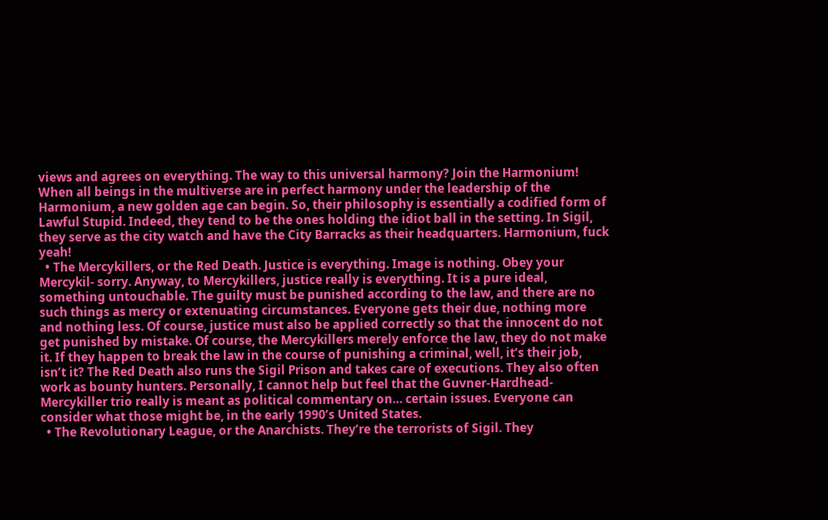views and agrees on everything. The way to this universal harmony? Join the Harmonium! When all beings in the multiverse are in perfect harmony under the leadership of the Harmonium, a new golden age can begin. So, their philosophy is essentially a codified form of Lawful Stupid. Indeed, they tend to be the ones holding the idiot ball in the setting. In Sigil, they serve as the city watch and have the City Barracks as their headquarters. Harmonium, fuck yeah!
  • The Mercykillers, or the Red Death. Justice is everything. Image is nothing. Obey your Mercykil- sorry. Anyway, to Mercykillers, justice really is everything. It is a pure ideal, something untouchable. The guilty must be punished according to the law, and there are no such things as mercy or extenuating circumstances. Everyone gets their due, nothing more and nothing less. Of course, justice must also be applied correctly so that the innocent do not get punished by mistake. Of course, the Mercykillers merely enforce the law, they do not make it. If they happen to break the law in the course of punishing a criminal, well, it’s their job, isn’t it? The Red Death also runs the Sigil Prison and takes care of executions. They also often work as bounty hunters. Personally, I cannot help but feel that the Guvner-Hardhead-Mercykiller trio really is meant as political commentary on… certain issues. Everyone can consider what those might be, in the early 1990’s United States.
  • The Revolutionary League, or the Anarchists. They’re the terrorists of Sigil. They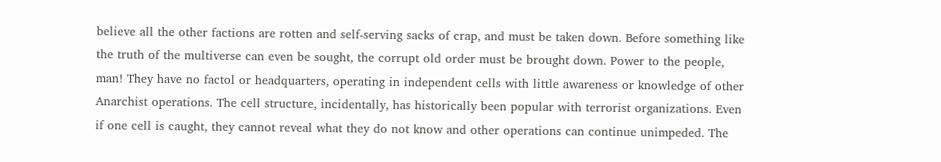believe all the other factions are rotten and self-serving sacks of crap, and must be taken down. Before something like the truth of the multiverse can even be sought, the corrupt old order must be brought down. Power to the people, man! They have no factol or headquarters, operating in independent cells with little awareness or knowledge of other Anarchist operations. The cell structure, incidentally, has historically been popular with terrorist organizations. Even if one cell is caught, they cannot reveal what they do not know and other operations can continue unimpeded. The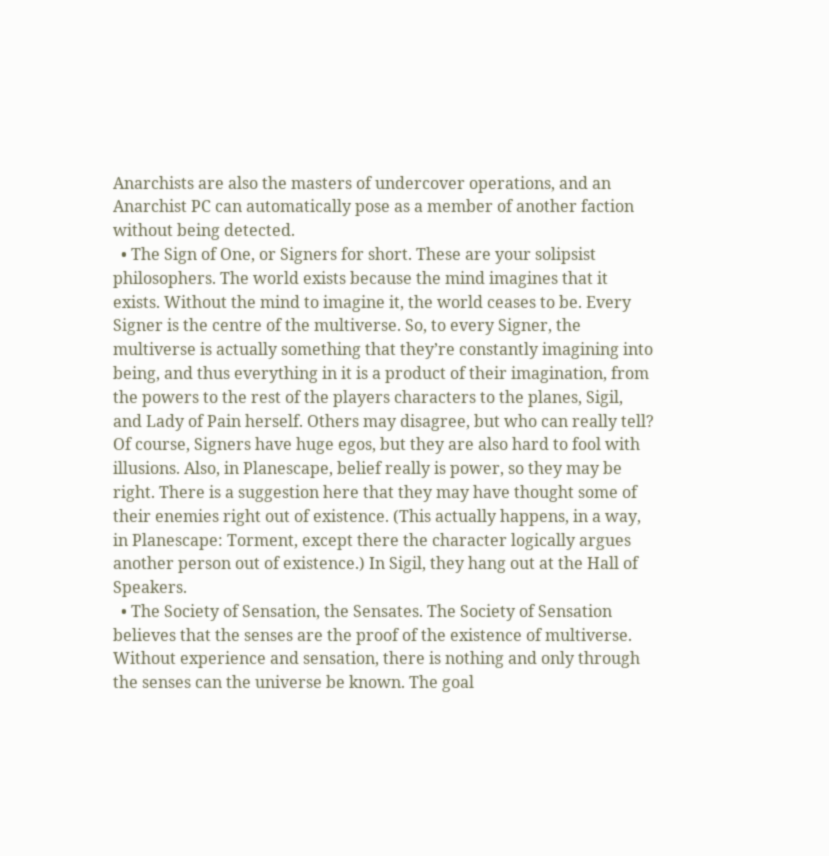Anarchists are also the masters of undercover operations, and an Anarchist PC can automatically pose as a member of another faction without being detected.
  • The Sign of One, or Signers for short. These are your solipsist philosophers. The world exists because the mind imagines that it exists. Without the mind to imagine it, the world ceases to be. Every Signer is the centre of the multiverse. So, to every Signer, the multiverse is actually something that they’re constantly imagining into being, and thus everything in it is a product of their imagination, from the powers to the rest of the players characters to the planes, Sigil, and Lady of Pain herself. Others may disagree, but who can really tell? Of course, Signers have huge egos, but they are also hard to fool with illusions. Also, in Planescape, belief really is power, so they may be right. There is a suggestion here that they may have thought some of their enemies right out of existence. (This actually happens, in a way, in Planescape: Torment, except there the character logically argues another person out of existence.) In Sigil, they hang out at the Hall of Speakers.
  • The Society of Sensation, the Sensates. The Society of Sensation believes that the senses are the proof of the existence of multiverse. Without experience and sensation, there is nothing and only through the senses can the universe be known. The goal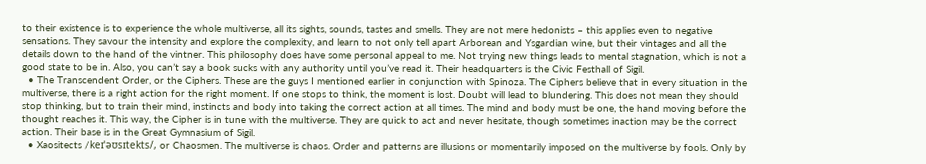to their existence is to experience the whole multiverse, all its sights, sounds, tastes and smells. They are not mere hedonists – this applies even to negative sensations. They savour the intensity and explore the complexity, and learn to not only tell apart Arborean and Ysgardian wine, but their vintages and all the details down to the hand of the vintner. This philosophy does have some personal appeal to me. Not trying new things leads to mental stagnation, which is not a good state to be in. Also, you can’t say a book sucks with any authority until you’ve read it. Their headquarters is the Civic Festhall of Sigil.
  • The Transcendent Order, or the Ciphers. These are the guys I mentioned earlier in conjunction with Spinoza. The Ciphers believe that in every situation in the multiverse, there is a right action for the right moment. If one stops to think, the moment is lost. Doubt will lead to blundering. This does not mean they should stop thinking, but to train their mind, instincts and body into taking the correct action at all times. The mind and body must be one, the hand moving before the thought reaches it. This way, the Cipher is in tune with the multiverse. They are quick to act and never hesitate, though sometimes inaction may be the correct action. Their base is in the Great Gymnasium of Sigil.
  • Xaositects /keɪˈəʊsɪtekts/, or Chaosmen. The multiverse is chaos. Order and patterns are illusions or momentarily imposed on the multiverse by fools. Only by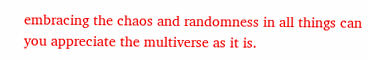embracing the chaos and randomness in all things can you appreciate the multiverse as it is.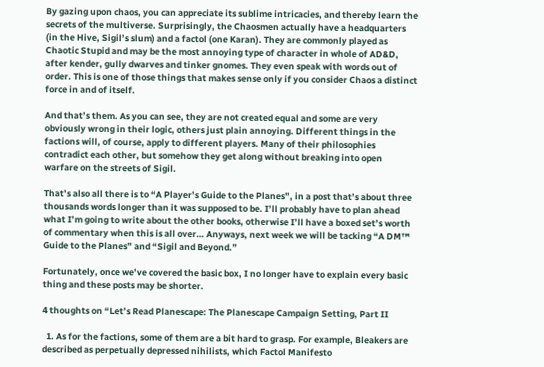By gazing upon chaos, you can appreciate its sublime intricacies, and thereby learn the secrets of the multiverse. Surprisingly, the Chaosmen actually have a headquarters (in the Hive, Sigil’s slum) and a factol (one Karan). They are commonly played as Chaotic Stupid and may be the most annoying type of character in whole of AD&D, after kender, gully dwarves and tinker gnomes. They even speak with words out of order. This is one of those things that makes sense only if you consider Chaos a distinct force in and of itself.

And that’s them. As you can see, they are not created equal and some are very obviously wrong in their logic, others just plain annoying. Different things in the factions will, of course, apply to different players. Many of their philosophies contradict each other, but somehow they get along without breaking into open warfare on the streets of Sigil.

That’s also all there is to “A Player’s Guide to the Planes”, in a post that’s about three thousands words longer than it was supposed to be. I’ll probably have to plan ahead what I’m going to write about the other books, otherwise I’ll have a boxed set’s worth of commentary when this is all over… Anyways, next week we will be tacking “A DM™ Guide to the Planes” and “Sigil and Beyond.”

Fortunately, once we’ve covered the basic box, I no longer have to explain every basic thing and these posts may be shorter.

4 thoughts on “Let’s Read Planescape: The Planescape Campaign Setting, Part II

  1. As for the factions, some of them are a bit hard to grasp. For example, Bleakers are described as perpetually depressed nihilists, which Factol Manifesto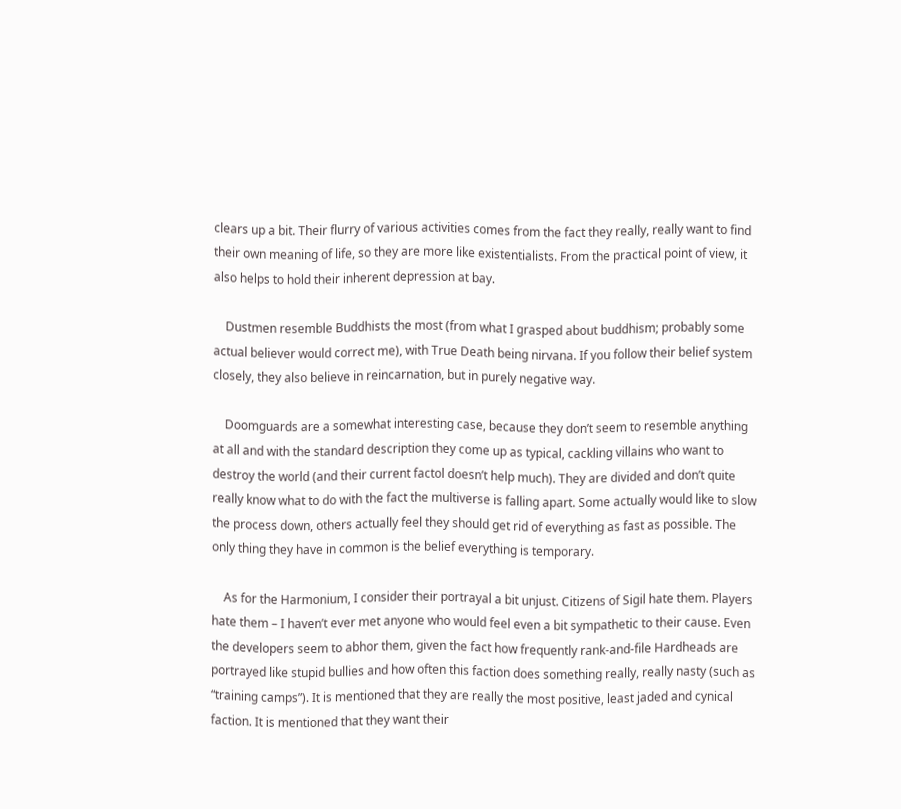clears up a bit. Their flurry of various activities comes from the fact they really, really want to find their own meaning of life, so they are more like existentialists. From the practical point of view, it also helps to hold their inherent depression at bay.

    Dustmen resemble Buddhists the most (from what I grasped about buddhism; probably some actual believer would correct me), with True Death being nirvana. If you follow their belief system closely, they also believe in reincarnation, but in purely negative way.

    Doomguards are a somewhat interesting case, because they don’t seem to resemble anything at all and with the standard description they come up as typical, cackling villains who want to destroy the world (and their current factol doesn’t help much). They are divided and don’t quite really know what to do with the fact the multiverse is falling apart. Some actually would like to slow the process down, others actually feel they should get rid of everything as fast as possible. The only thing they have in common is the belief everything is temporary.

    As for the Harmonium, I consider their portrayal a bit unjust. Citizens of Sigil hate them. Players hate them – I haven’t ever met anyone who would feel even a bit sympathetic to their cause. Even the developers seem to abhor them, given the fact how frequently rank-and-file Hardheads are portrayed like stupid bullies and how often this faction does something really, really nasty (such as “training camps”). It is mentioned that they are really the most positive, least jaded and cynical faction. It is mentioned that they want their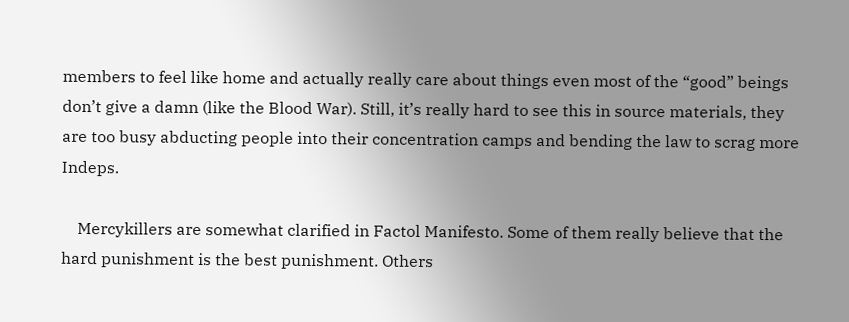members to feel like home and actually really care about things even most of the “good” beings don’t give a damn (like the Blood War). Still, it’s really hard to see this in source materials, they are too busy abducting people into their concentration camps and bending the law to scrag more Indeps.

    Mercykillers are somewhat clarified in Factol Manifesto. Some of them really believe that the hard punishment is the best punishment. Others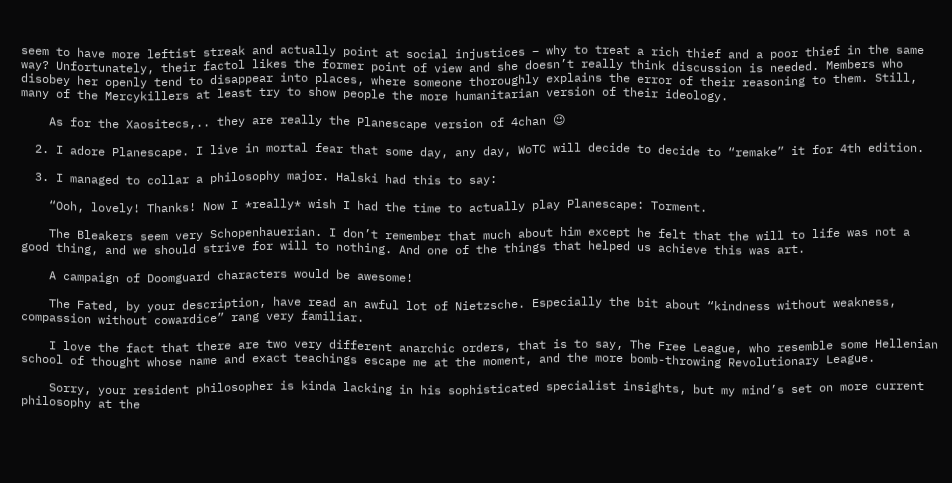seem to have more leftist streak and actually point at social injustices – why to treat a rich thief and a poor thief in the same way? Unfortunately, their factol likes the former point of view and she doesn’t really think discussion is needed. Members who disobey her openly tend to disappear into places, where someone thoroughly explains the error of their reasoning to them. Still, many of the Mercykillers at least try to show people the more humanitarian version of their ideology.

    As for the Xaositecs,.. they are really the Planescape version of 4chan 😉

  2. I adore Planescape. I live in mortal fear that some day, any day, WoTC will decide to decide to “remake” it for 4th edition.

  3. I managed to collar a philosophy major. Halski had this to say:

    “Ooh, lovely! Thanks! Now I *really* wish I had the time to actually play Planescape: Torment.

    The Bleakers seem very Schopenhauerian. I don’t remember that much about him except he felt that the will to life was not a good thing, and we should strive for will to nothing. And one of the things that helped us achieve this was art.

    A campaign of Doomguard characters would be awesome!

    The Fated, by your description, have read an awful lot of Nietzsche. Especially the bit about “kindness without weakness, compassion without cowardice” rang very familiar.

    I love the fact that there are two very different anarchic orders, that is to say, The Free League, who resemble some Hellenian school of thought whose name and exact teachings escape me at the moment, and the more bomb-throwing Revolutionary League.

    Sorry, your resident philosopher is kinda lacking in his sophisticated specialist insights, but my mind’s set on more current philosophy at the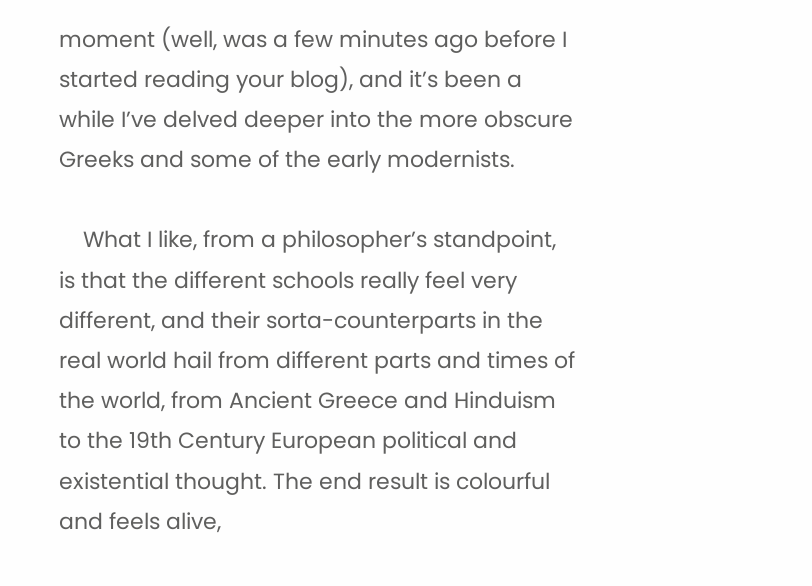moment (well, was a few minutes ago before I started reading your blog), and it’s been a while I’ve delved deeper into the more obscure Greeks and some of the early modernists.

    What I like, from a philosopher’s standpoint, is that the different schools really feel very different, and their sorta-counterparts in the real world hail from different parts and times of the world, from Ancient Greece and Hinduism to the 19th Century European political and existential thought. The end result is colourful and feels alive,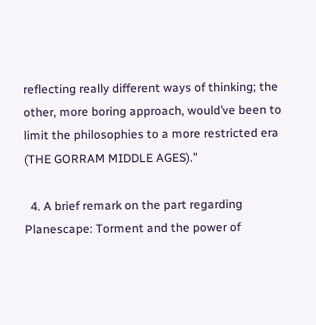reflecting really different ways of thinking; the other, more boring approach, would’ve been to limit the philosophies to a more restricted era (THE GORRAM MIDDLE AGES).”

  4. A brief remark on the part regarding Planescape: Torment and the power of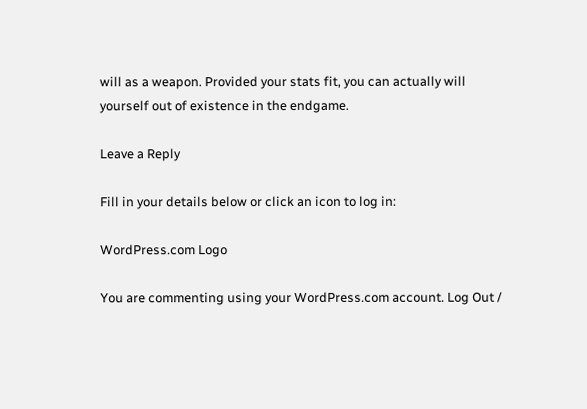will as a weapon. Provided your stats fit, you can actually will yourself out of existence in the endgame.

Leave a Reply

Fill in your details below or click an icon to log in:

WordPress.com Logo

You are commenting using your WordPress.com account. Log Out /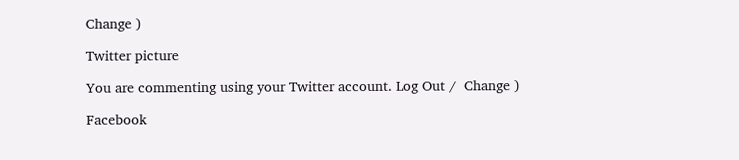Change )

Twitter picture

You are commenting using your Twitter account. Log Out /  Change )

Facebook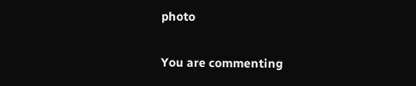photo

You are commenting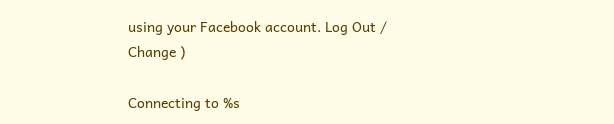using your Facebook account. Log Out /  Change )

Connecting to %s